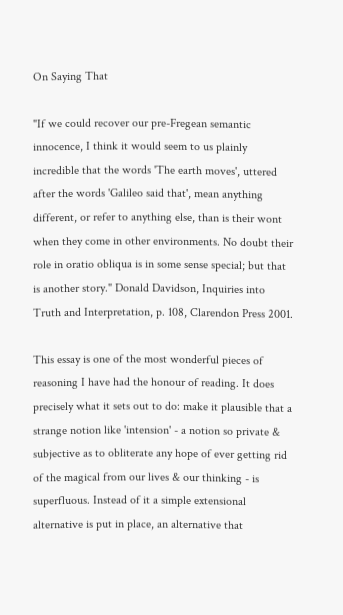On Saying That

"If we could recover our pre-Fregean semantic innocence, I think it would seem to us plainly incredible that the words 'The earth moves', uttered after the words 'Galileo said that', mean anything different, or refer to anything else, than is their wont when they come in other environments. No doubt their role in oratio obliqua is in some sense special; but that is another story." Donald Davidson, Inquiries into Truth and Interpretation, p. 108, Clarendon Press 2001.

This essay is one of the most wonderful pieces of reasoning I have had the honour of reading. It does precisely what it sets out to do: make it plausible that a strange notion like 'intension' - a notion so private & subjective as to obliterate any hope of ever getting rid of the magical from our lives & our thinking - is superfluous. Instead of it a simple extensional alternative is put in place, an alternative that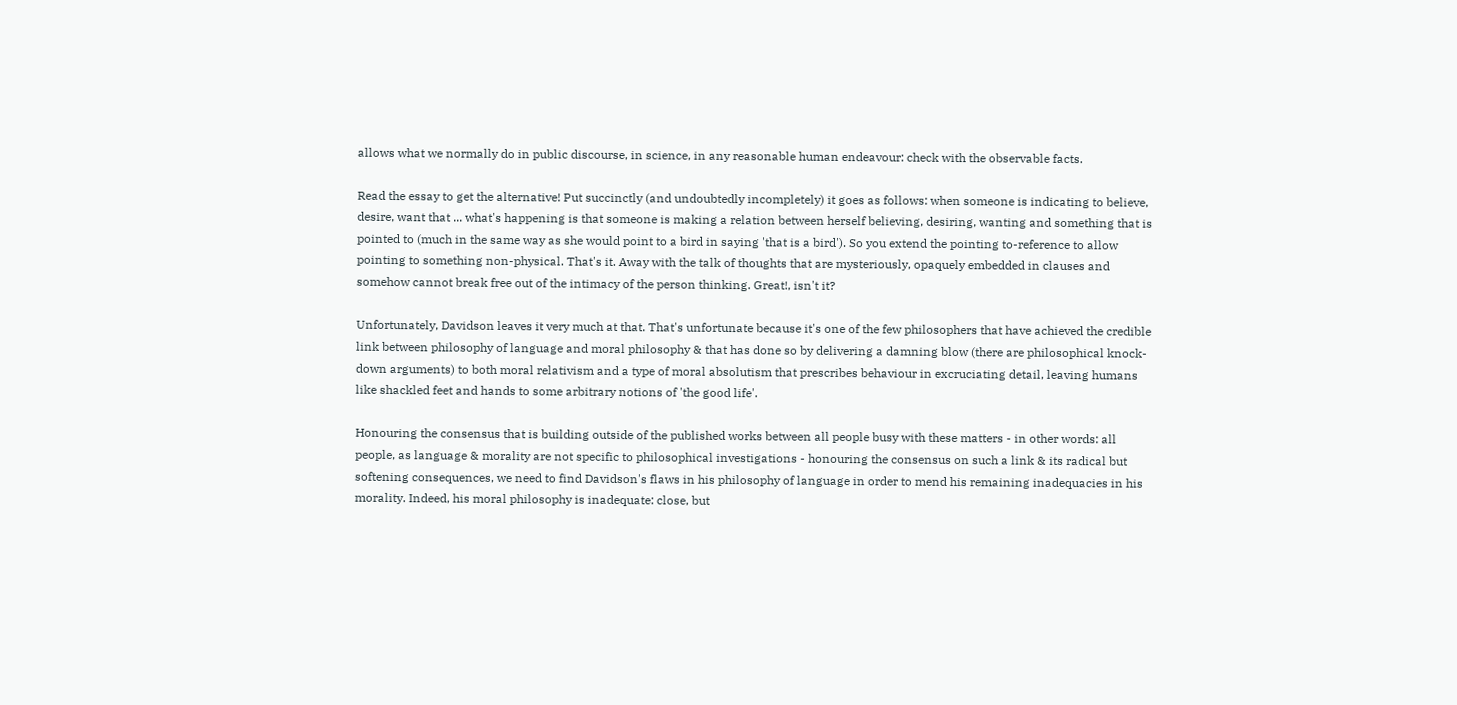allows what we normally do in public discourse, in science, in any reasonable human endeavour: check with the observable facts.

Read the essay to get the alternative! Put succinctly (and undoubtedly incompletely) it goes as follows: when someone is indicating to believe, desire, want that ... what's happening is that someone is making a relation between herself believing, desiring, wanting and something that is pointed to (much in the same way as she would point to a bird in saying 'that is a bird'). So you extend the pointing to-reference to allow pointing to something non-physical. That's it. Away with the talk of thoughts that are mysteriously, opaquely embedded in clauses and somehow cannot break free out of the intimacy of the person thinking. Great!, isn't it?

Unfortunately, Davidson leaves it very much at that. That's unfortunate because it's one of the few philosophers that have achieved the credible link between philosophy of language and moral philosophy & that has done so by delivering a damning blow (there are philosophical knock-down arguments) to both moral relativism and a type of moral absolutism that prescribes behaviour in excruciating detail, leaving humans like shackled feet and hands to some arbitrary notions of 'the good life'.

Honouring the consensus that is building outside of the published works between all people busy with these matters - in other words: all people, as language & morality are not specific to philosophical investigations - honouring the consensus on such a link & its radical but softening consequences, we need to find Davidson's flaws in his philosophy of language in order to mend his remaining inadequacies in his morality. Indeed, his moral philosophy is inadequate: close, but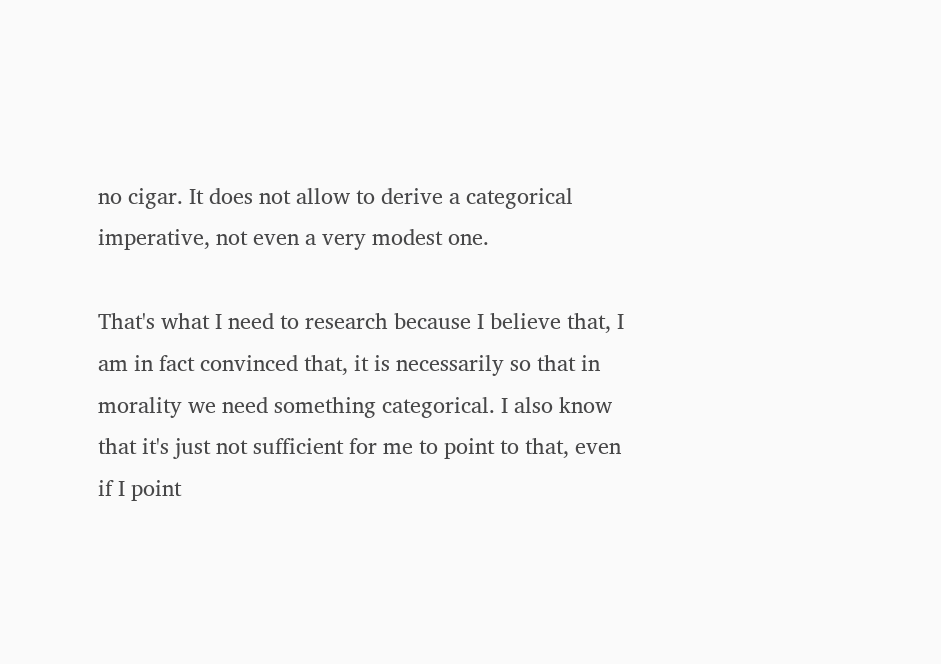no cigar. It does not allow to derive a categorical imperative, not even a very modest one.

That's what I need to research because I believe that, I am in fact convinced that, it is necessarily so that in morality we need something categorical. I also know that it's just not sufficient for me to point to that, even if I point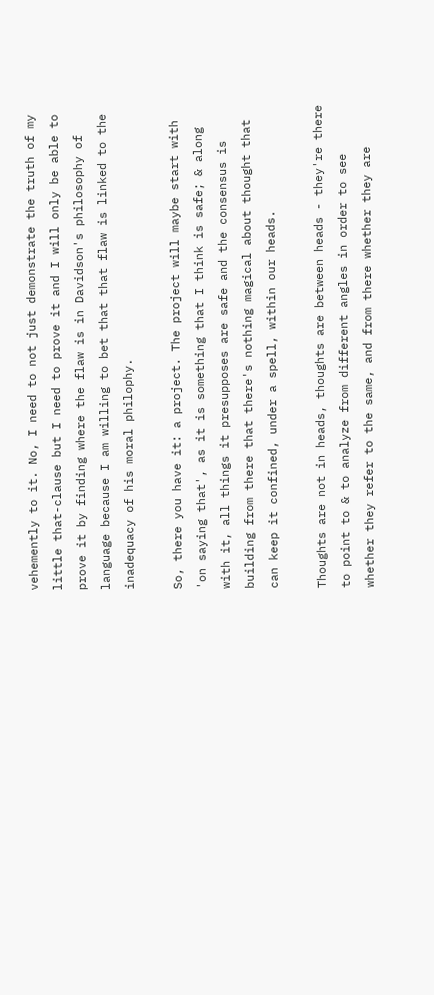vehemently to it. No, I need to not just demonstrate the truth of my little that-clause but I need to prove it and I will only be able to prove it by finding where the flaw is in Davidson's philosophy of language because I am willing to bet that that flaw is linked to the inadequacy of his moral philophy.

So, there you have it: a project. The project will maybe start with 'on saying that', as it is something that I think is safe; & along with it, all things it presupposes are safe and the consensus is building from there that there's nothing magical about thought that can keep it confined, under a spell, within our heads.

Thoughts are not in heads, thoughts are between heads - they're there to point to & to analyze from different angles in order to see whether they refer to the same, and from there whether they are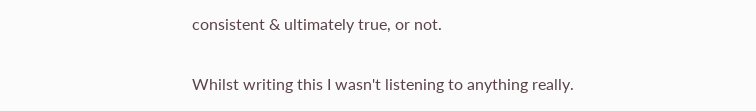consistent & ultimately true, or not.

Whilst writing this I wasn't listening to anything really.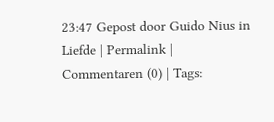23:47 Gepost door Guido Nius in Liefde | Permalink | Commentaren (0) | Tags: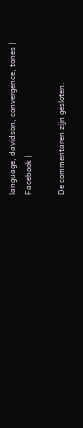language, davidson, convergence, tones |  Facebook |

De commentaren zijn gesloten.